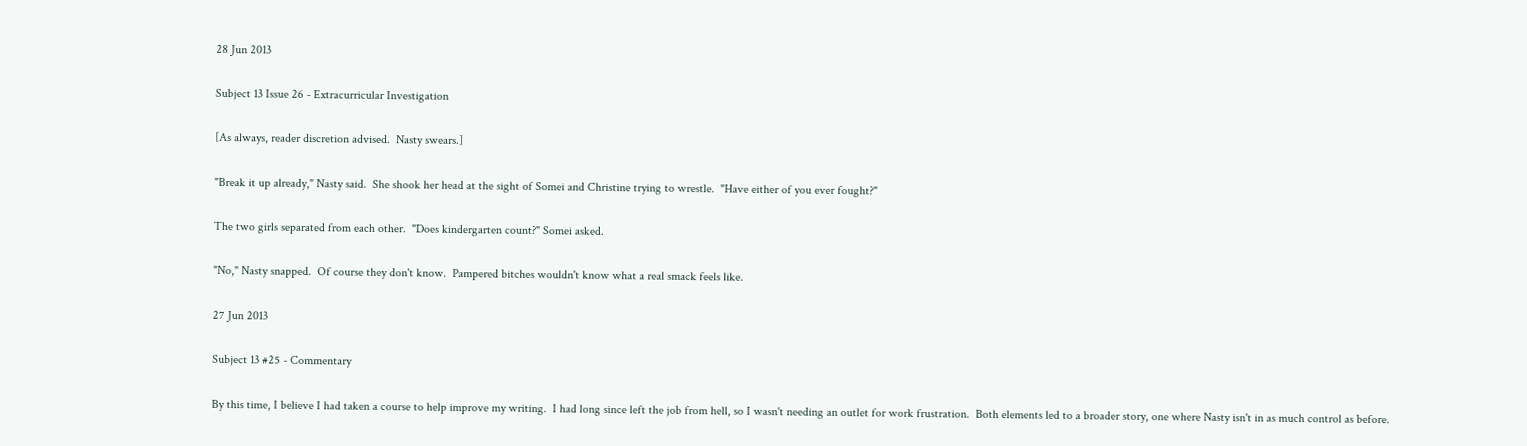28 Jun 2013

Subject 13 Issue 26 - Extracurricular Investigation

[As always, reader discretion advised.  Nasty swears.]

"Break it up already," Nasty said.  She shook her head at the sight of Somei and Christine trying to wrestle.  "Have either of you ever fought?"

The two girls separated from each other.  "Does kindergarten count?" Somei asked.

"No," Nasty snapped.  Of course they don't know.  Pampered bitches wouldn't know what a real smack feels like.

27 Jun 2013

Subject 13 #25 - Commentary

By this time, I believe I had taken a course to help improve my writing.  I had long since left the job from hell, so I wasn't needing an outlet for work frustration.  Both elements led to a broader story, one where Nasty isn't in as much control as before.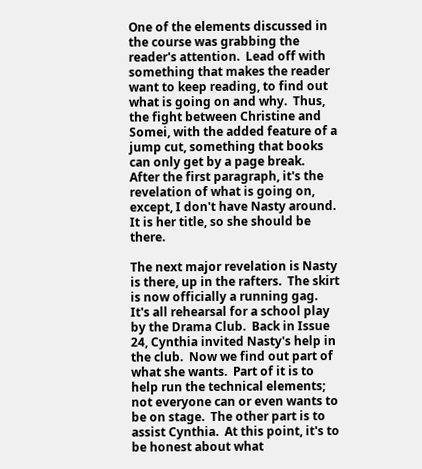One of the elements discussed in the course was grabbing the reader's attention.  Lead off with something that makes the reader want to keep reading, to find out what is going on and why.  Thus, the fight between Christine and Somei, with the added feature of a jump cut, something that books can only get by a page break.  After the first paragraph, it's the revelation of what is going on, except, I don't have Nasty around.  It is her title, so she should be there.

The next major revelation is Nasty is there, up in the rafters.  The skirt is now officially a running gag.  It's all rehearsal for a school play by the Drama Club.  Back in Issue 24, Cynthia invited Nasty's help in the club.  Now we find out part of what she wants.  Part of it is to help run the technical elements; not everyone can or even wants to be on stage.  The other part is to assist Cynthia.  At this point, it's to be honest about what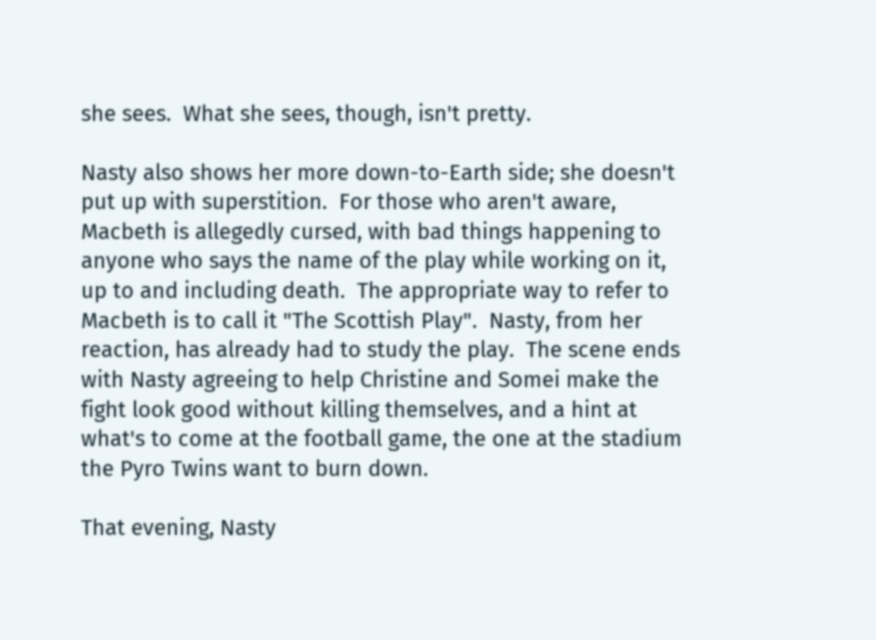she sees.  What she sees, though, isn't pretty.

Nasty also shows her more down-to-Earth side; she doesn't put up with superstition.  For those who aren't aware, Macbeth is allegedly cursed, with bad things happening to anyone who says the name of the play while working on it, up to and including death.  The appropriate way to refer to Macbeth is to call it "The Scottish Play".  Nasty, from her reaction, has already had to study the play.  The scene ends with Nasty agreeing to help Christine and Somei make the fight look good without killing themselves, and a hint at what's to come at the football game, the one at the stadium the Pyro Twins want to burn down.

That evening, Nasty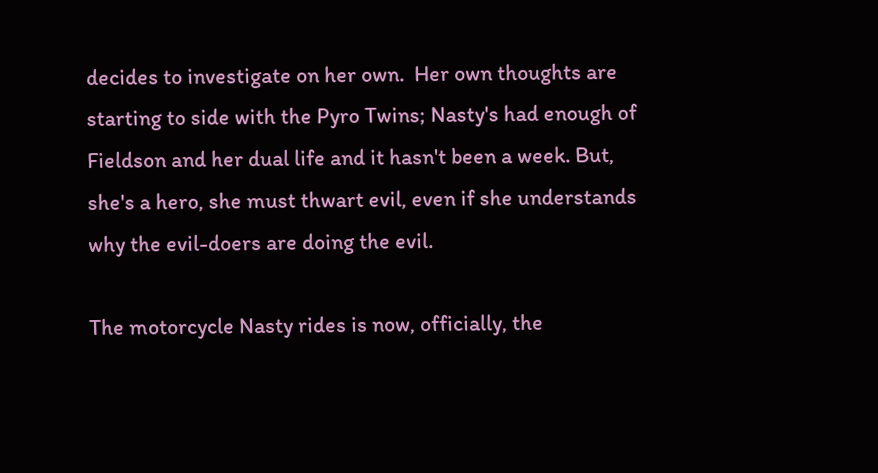decides to investigate on her own.  Her own thoughts are starting to side with the Pyro Twins; Nasty's had enough of Fieldson and her dual life and it hasn't been a week. But, she's a hero, she must thwart evil, even if she understands why the evil-doers are doing the evil.

The motorcycle Nasty rides is now, officially, the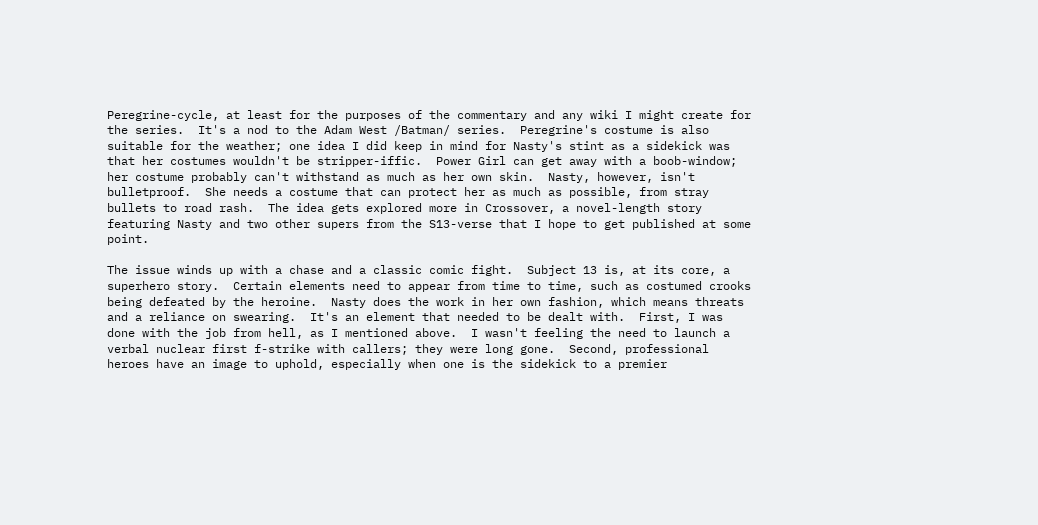Peregrine-cycle, at least for the purposes of the commentary and any wiki I might create for the series.  It's a nod to the Adam West /Batman/ series.  Peregrine's costume is also suitable for the weather; one idea I did keep in mind for Nasty's stint as a sidekick was that her costumes wouldn't be stripper-iffic.  Power Girl can get away with a boob-window; her costume probably can't withstand as much as her own skin.  Nasty, however, isn't bulletproof.  She needs a costume that can protect her as much as possible, from stray bullets to road rash.  The idea gets explored more in Crossover, a novel-length story featuring Nasty and two other supers from the S13-verse that I hope to get published at some point.

The issue winds up with a chase and a classic comic fight.  Subject 13 is, at its core, a superhero story.  Certain elements need to appear from time to time, such as costumed crooks being defeated by the heroine.  Nasty does the work in her own fashion, which means threats and a reliance on swearing.  It's an element that needed to be dealt with.  First, I was done with the job from hell, as I mentioned above.  I wasn't feeling the need to launch a verbal nuclear first f-strike with callers; they were long gone.  Second, professional heroes have an image to uphold, especially when one is the sidekick to a premier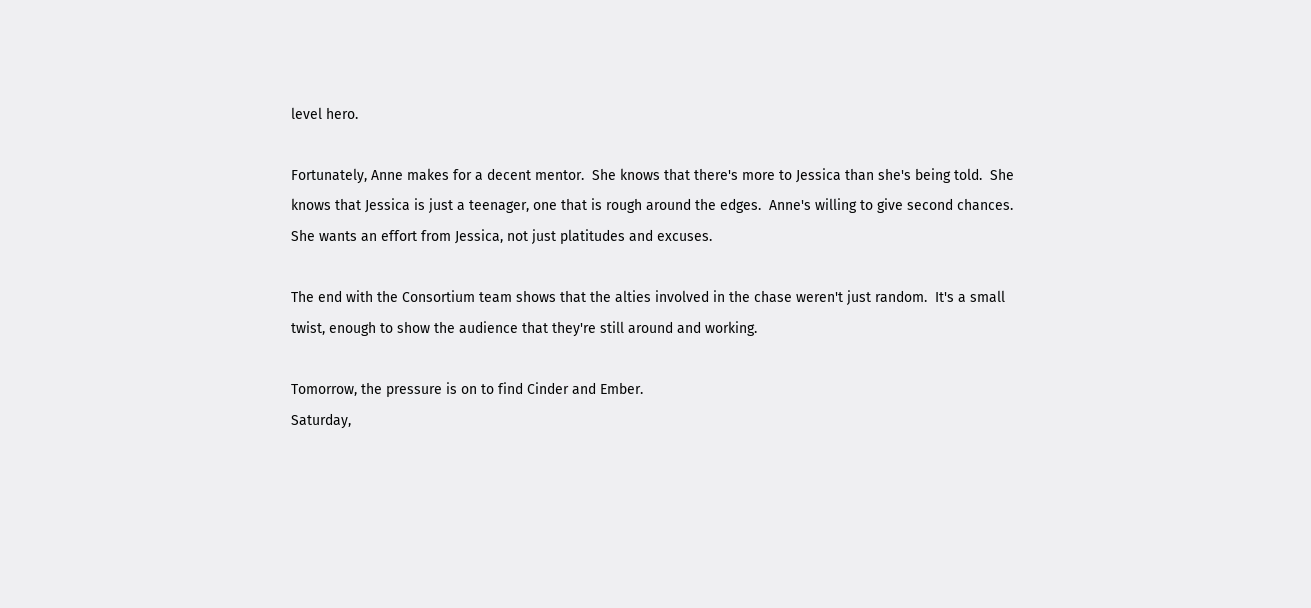level hero.

Fortunately, Anne makes for a decent mentor.  She knows that there's more to Jessica than she's being told.  She knows that Jessica is just a teenager, one that is rough around the edges.  Anne's willing to give second chances.  She wants an effort from Jessica, not just platitudes and excuses.

The end with the Consortium team shows that the alties involved in the chase weren't just random.  It's a small twist, enough to show the audience that they're still around and working.

Tomorrow, the pressure is on to find Cinder and Ember.
Saturday,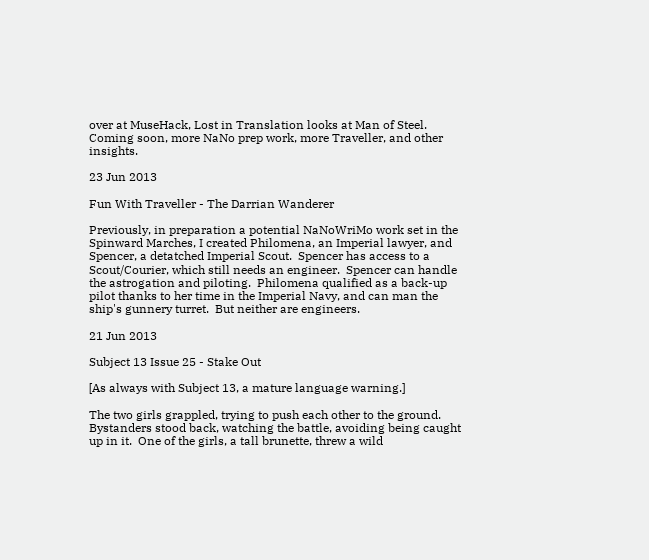over at MuseHack, Lost in Translation looks at Man of Steel.
Coming soon, more NaNo prep work, more Traveller, and other insights.

23 Jun 2013

Fun With Traveller - The Darrian Wanderer

Previously, in preparation a potential NaNoWriMo work set in the Spinward Marches, I created Philomena, an Imperial lawyer, and Spencer, a detatched Imperial Scout.  Spencer has access to a Scout/Courier, which still needs an engineer.  Spencer can handle the astrogation and piloting.  Philomena qualified as a back-up pilot thanks to her time in the Imperial Navy, and can man the ship's gunnery turret.  But neither are engineers.

21 Jun 2013

Subject 13 Issue 25 - Stake Out

[As always with Subject 13, a mature language warning.]

The two girls grappled, trying to push each other to the ground.  Bystanders stood back, watching the battle, avoiding being caught up in it.  One of the girls, a tall brunette, threw a wild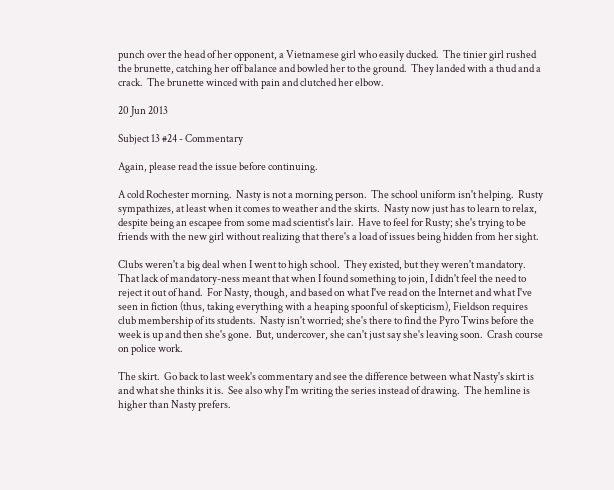punch over the head of her opponent, a Vietnamese girl who easily ducked.  The tinier girl rushed the brunette, catching her off balance and bowled her to the ground.  They landed with a thud and a crack.  The brunette winced with pain and clutched her elbow.

20 Jun 2013

Subject 13 #24 - Commentary

Again, please read the issue before continuing.

A cold Rochester morning.  Nasty is not a morning person.  The school uniform isn't helping.  Rusty sympathizes, at least when it comes to weather and the skirts.  Nasty now just has to learn to relax, despite being an escapee from some mad scientist's lair.  Have to feel for Rusty; she's trying to be friends with the new girl without realizing that there's a load of issues being hidden from her sight.

Clubs weren't a big deal when I went to high school.  They existed, but they weren't mandatory.  That lack of mandatory-ness meant that when I found something to join, I didn't feel the need to reject it out of hand.  For Nasty, though, and based on what I've read on the Internet and what I've seen in fiction (thus, taking everything with a heaping spoonful of skepticism), Fieldson requires club membership of its students.  Nasty isn't worried; she's there to find the Pyro Twins before the week is up and then she's gone.  But, undercover, she can't just say she's leaving soon.  Crash course on police work.

The skirt.  Go back to last week's commentary and see the difference between what Nasty's skirt is and what she thinks it is.  See also why I'm writing the series instead of drawing.  The hemline is higher than Nasty prefers.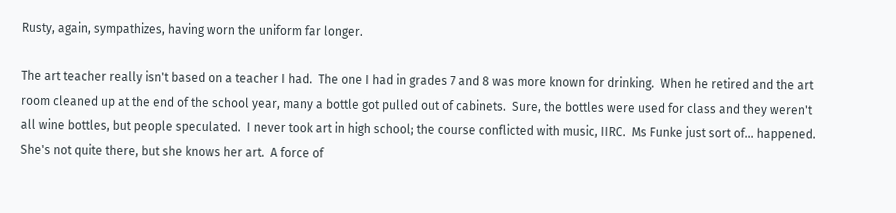Rusty, again, sympathizes, having worn the uniform far longer.

The art teacher really isn't based on a teacher I had.  The one I had in grades 7 and 8 was more known for drinking.  When he retired and the art room cleaned up at the end of the school year, many a bottle got pulled out of cabinets.  Sure, the bottles were used for class and they weren't all wine bottles, but people speculated.  I never took art in high school; the course conflicted with music, IIRC.  Ms Funke just sort of... happened.  She's not quite there, but she knows her art.  A force of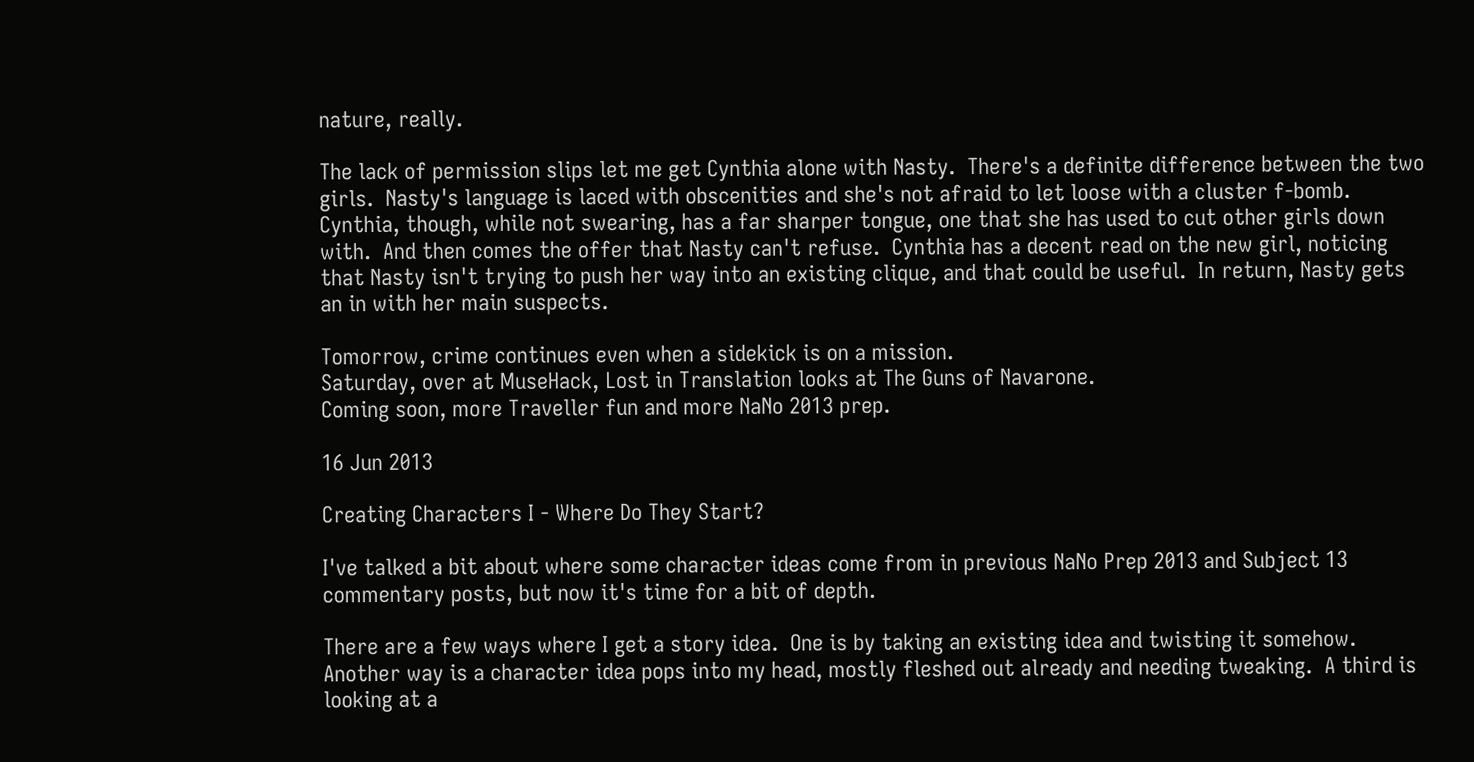nature, really.

The lack of permission slips let me get Cynthia alone with Nasty.  There's a definite difference between the two girls.  Nasty's language is laced with obscenities and she's not afraid to let loose with a cluster f-bomb.  Cynthia, though, while not swearing, has a far sharper tongue, one that she has used to cut other girls down with.  And then comes the offer that Nasty can't refuse.  Cynthia has a decent read on the new girl, noticing that Nasty isn't trying to push her way into an existing clique, and that could be useful.  In return, Nasty gets an in with her main suspects.

Tomorrow, crime continues even when a sidekick is on a mission.
Saturday, over at MuseHack, Lost in Translation looks at The Guns of Navarone.
Coming soon, more Traveller fun and more NaNo 2013 prep.

16 Jun 2013

Creating Characters I - Where Do They Start?

I've talked a bit about where some character ideas come from in previous NaNo Prep 2013 and Subject 13 commentary posts, but now it's time for a bit of depth.

There are a few ways where I get a story idea.  One is by taking an existing idea and twisting it somehow.  Another way is a character idea pops into my head, mostly fleshed out already and needing tweaking.  A third is looking at a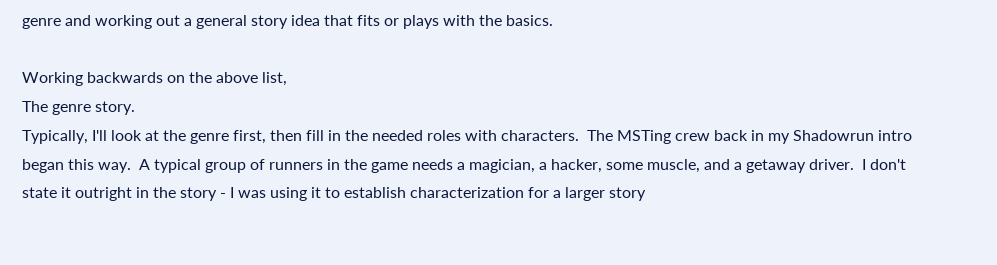genre and working out a general story idea that fits or plays with the basics.

Working backwards on the above list,
The genre story.
Typically, I'll look at the genre first, then fill in the needed roles with characters.  The MSTing crew back in my Shadowrun intro began this way.  A typical group of runners in the game needs a magician, a hacker, some muscle, and a getaway driver.  I don't state it outright in the story - I was using it to establish characterization for a larger story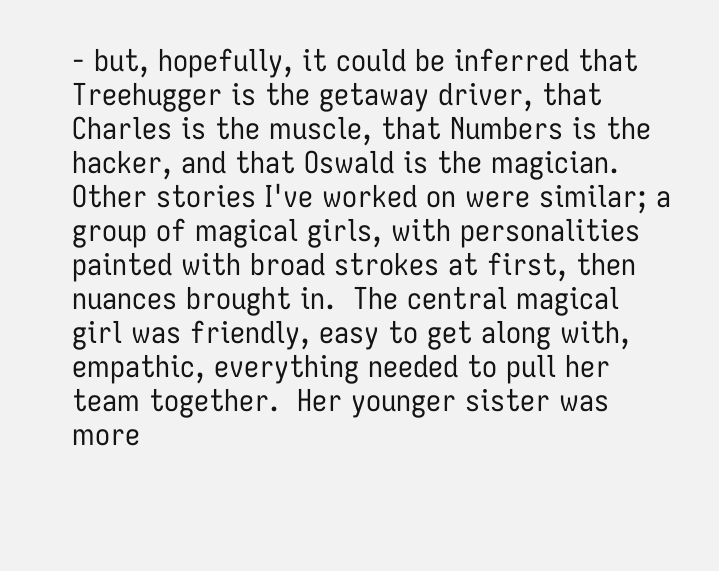- but, hopefully, it could be inferred that Treehugger is the getaway driver, that Charles is the muscle, that Numbers is the hacker, and that Oswald is the magician.  Other stories I've worked on were similar; a group of magical girls, with personalities painted with broad strokes at first, then nuances brought in.  The central magical girl was friendly, easy to get along with, empathic, everything needed to pull her team together.  Her younger sister was more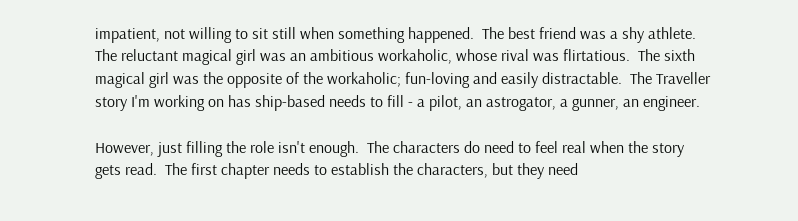impatient, not willing to sit still when something happened.  The best friend was a shy athlete.  The reluctant magical girl was an ambitious workaholic, whose rival was flirtatious.  The sixth magical girl was the opposite of the workaholic; fun-loving and easily distractable.  The Traveller story I'm working on has ship-based needs to fill - a pilot, an astrogator, a gunner, an engineer.

However, just filling the role isn't enough.  The characters do need to feel real when the story gets read.  The first chapter needs to establish the characters, but they need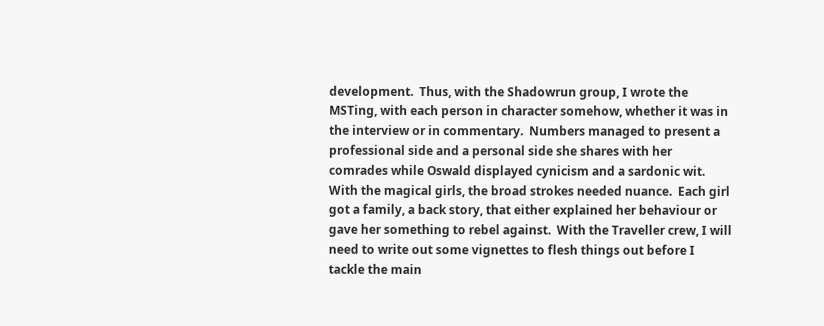development.  Thus, with the Shadowrun group, I wrote the MSTing, with each person in character somehow, whether it was in the interview or in commentary.  Numbers managed to present a professional side and a personal side she shares with her comrades while Oswald displayed cynicism and a sardonic wit.  With the magical girls, the broad strokes needed nuance.  Each girl got a family, a back story, that either explained her behaviour or gave her something to rebel against.  With the Traveller crew, I will need to write out some vignettes to flesh things out before I tackle the main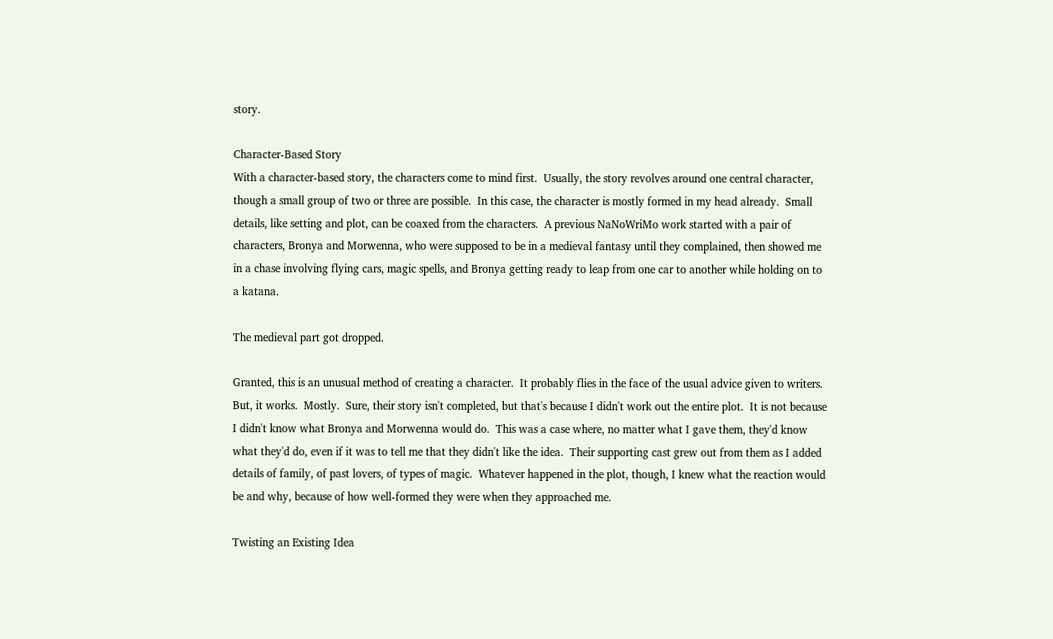story.

Character-Based Story
With a character-based story, the characters come to mind first.  Usually, the story revolves around one central character, though a small group of two or three are possible.  In this case, the character is mostly formed in my head already.  Small details, like setting and plot, can be coaxed from the characters.  A previous NaNoWriMo work started with a pair of characters, Bronya and Morwenna, who were supposed to be in a medieval fantasy until they complained, then showed me in a chase involving flying cars, magic spells, and Bronya getting ready to leap from one car to another while holding on to a katana.

The medieval part got dropped.

Granted, this is an unusual method of creating a character.  It probably flies in the face of the usual advice given to writers.  But, it works.  Mostly.  Sure, their story isn't completed, but that's because I didn't work out the entire plot.  It is not because I didn't know what Bronya and Morwenna would do.  This was a case where, no matter what I gave them, they'd know what they'd do, even if it was to tell me that they didn't like the idea.  Their supporting cast grew out from them as I added details of family, of past lovers, of types of magic.  Whatever happened in the plot, though, I knew what the reaction would be and why, because of how well-formed they were when they approached me.

Twisting an Existing Idea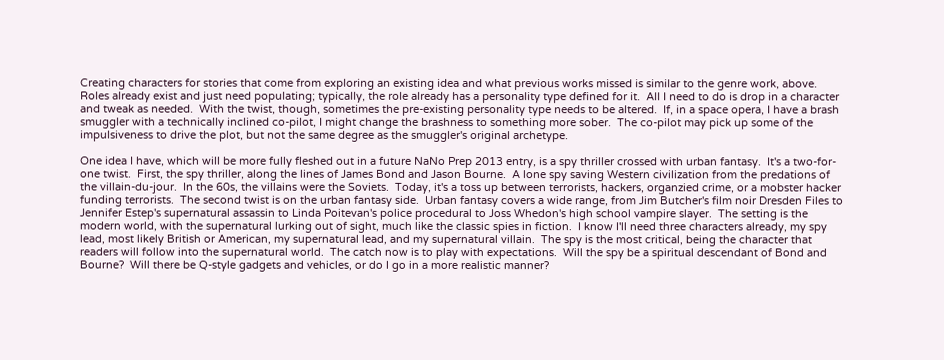Creating characters for stories that come from exploring an existing idea and what previous works missed is similar to the genre work, above.  Roles already exist and just need populating; typically, the role already has a personality type defined for it.  All I need to do is drop in a character and tweak as needed.  With the twist, though, sometimes the pre-existing personality type needs to be altered.  If, in a space opera, I have a brash smuggler with a technically inclined co-pilot, I might change the brashness to something more sober.  The co-pilot may pick up some of the impulsiveness to drive the plot, but not the same degree as the smuggler's original archetype.

One idea I have, which will be more fully fleshed out in a future NaNo Prep 2013 entry, is a spy thriller crossed with urban fantasy.  It's a two-for-one twist.  First, the spy thriller, along the lines of James Bond and Jason Bourne.  A lone spy saving Western civilization from the predations of the villain-du-jour.  In the 60s, the villains were the Soviets.  Today, it's a toss up between terrorists, hackers, organzied crime, or a mobster hacker funding terrorists.  The second twist is on the urban fantasy side.  Urban fantasy covers a wide range, from Jim Butcher's film noir Dresden Files to Jennifer Estep's supernatural assassin to Linda Poitevan's police procedural to Joss Whedon's high school vampire slayer.  The setting is the modern world, with the supernatural lurking out of sight, much like the classic spies in fiction.  I know I'll need three characters already, my spy lead, most likely British or American, my supernatural lead, and my supernatural villain.  The spy is the most critical, being the character that readers will follow into the supernatural world.  The catch now is to play with expectations.  Will the spy be a spiritual descendant of Bond and Bourne?  Will there be Q-style gadgets and vehicles, or do I go in a more realistic manner?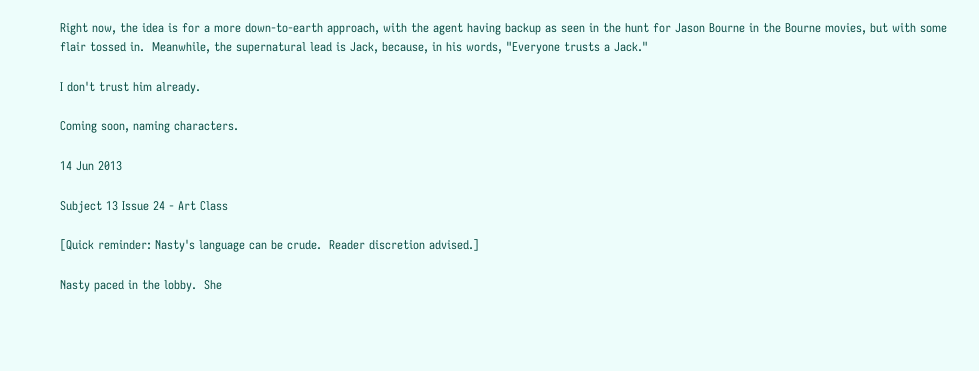Right now, the idea is for a more down-to-earth approach, with the agent having backup as seen in the hunt for Jason Bourne in the Bourne movies, but with some flair tossed in.  Meanwhile, the supernatural lead is Jack, because, in his words, "Everyone trusts a Jack."

I don't trust him already.

Coming soon, naming characters.

14 Jun 2013

Subject 13 Issue 24 - Art Class

[Quick reminder: Nasty's language can be crude.  Reader discretion advised.]

Nasty paced in the lobby.  She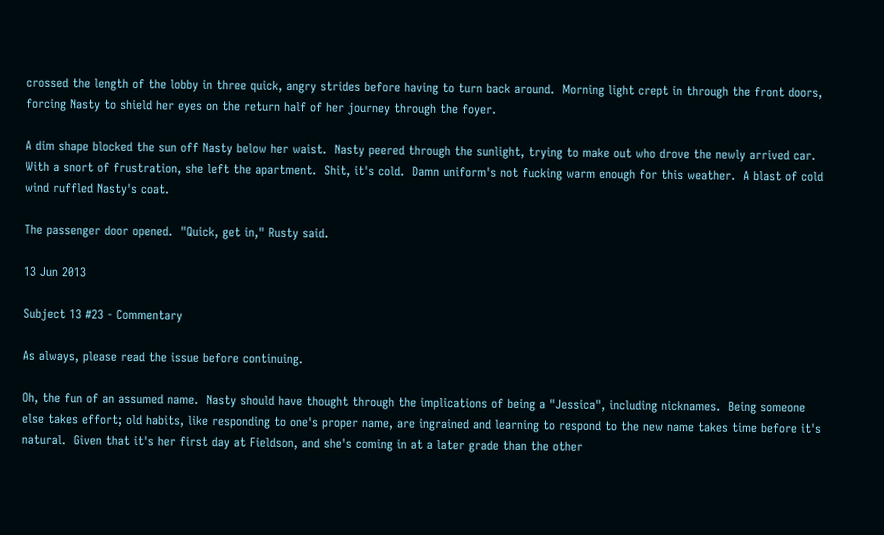crossed the length of the lobby in three quick, angry strides before having to turn back around.  Morning light crept in through the front doors, forcing Nasty to shield her eyes on the return half of her journey through the foyer.

A dim shape blocked the sun off Nasty below her waist.  Nasty peered through the sunlight, trying to make out who drove the newly arrived car.  With a snort of frustration, she left the apartment.  Shit, it's cold.  Damn uniform's not fucking warm enough for this weather.  A blast of cold wind ruffled Nasty's coat.

The passenger door opened.  "Quick, get in," Rusty said.

13 Jun 2013

Subject 13 #23 - Commentary

As always, please read the issue before continuing.

Oh, the fun of an assumed name.  Nasty should have thought through the implications of being a "Jessica", including nicknames.  Being someone else takes effort; old habits, like responding to one's proper name, are ingrained and learning to respond to the new name takes time before it's natural.  Given that it's her first day at Fieldson, and she's coming in at a later grade than the other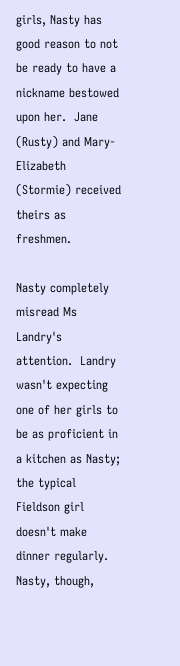girls, Nasty has good reason to not be ready to have a nickname bestowed upon her.  Jane (Rusty) and Mary-Elizabeth (Stormie) received theirs as freshmen.

Nasty completely misread Ms Landry's attention.  Landry wasn't expecting one of her girls to be as proficient in a kitchen as Nasty; the typical Fieldson girl doesn't make dinner regularly.  Nasty, though,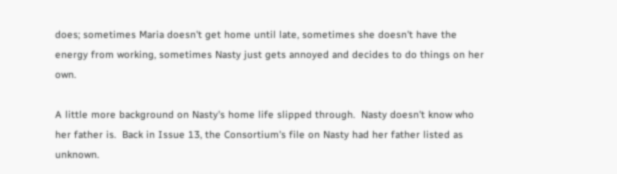does; sometimes Maria doesn't get home until late, sometimes she doesn't have the energy from working, sometimes Nasty just gets annoyed and decides to do things on her own.

A little more background on Nasty's home life slipped through.  Nasty doesn't know who her father is.  Back in Issue 13, the Consortium's file on Nasty had her father listed as unknown.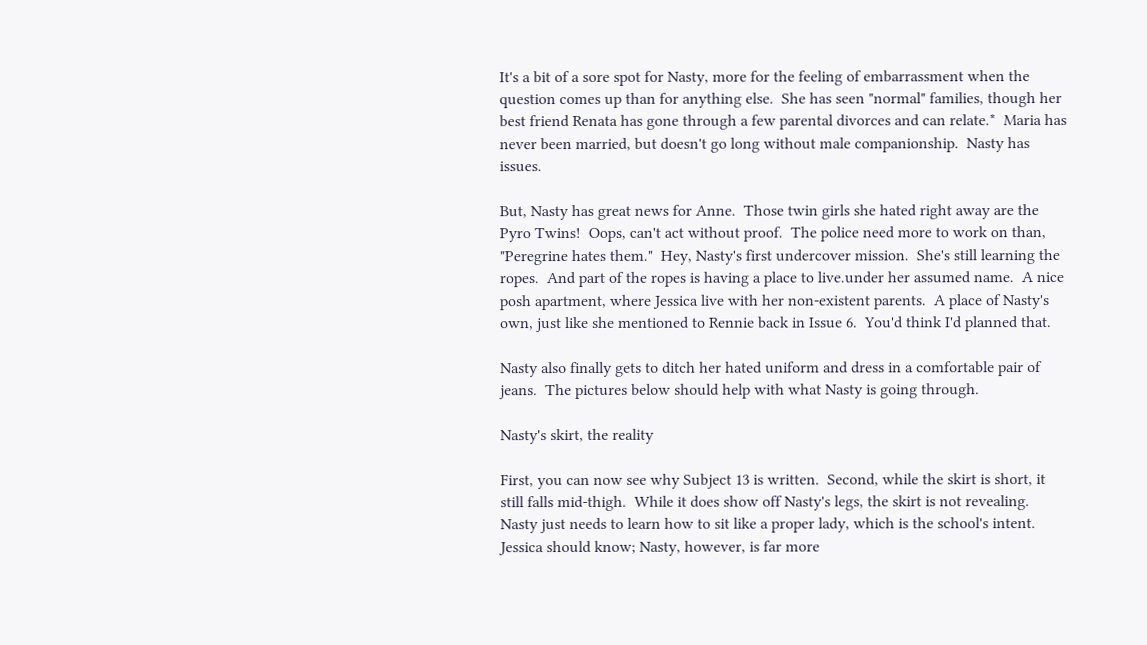It's a bit of a sore spot for Nasty, more for the feeling of embarrassment when the question comes up than for anything else.  She has seen "normal" families, though her best friend Renata has gone through a few parental divorces and can relate.*  Maria has never been married, but doesn't go long without male companionship.  Nasty has issues.

But, Nasty has great news for Anne.  Those twin girls she hated right away are the Pyro Twins!  Oops, can't act without proof.  The police need more to work on than, "Peregrine hates them."  Hey, Nasty's first undercover mission.  She's still learning the ropes.  And part of the ropes is having a place to live.under her assumed name.  A nice posh apartment, where Jessica live with her non-existent parents.  A place of Nasty's own, just like she mentioned to Rennie back in Issue 6.  You'd think I'd planned that.

Nasty also finally gets to ditch her hated uniform and dress in a comfortable pair of jeans.  The pictures below should help with what Nasty is going through.

Nasty's skirt, the reality

First, you can now see why Subject 13 is written.  Second, while the skirt is short, it still falls mid-thigh.  While it does show off Nasty's legs, the skirt is not revealing.  Nasty just needs to learn how to sit like a proper lady, which is the school's intent.  Jessica should know; Nasty, however, is far more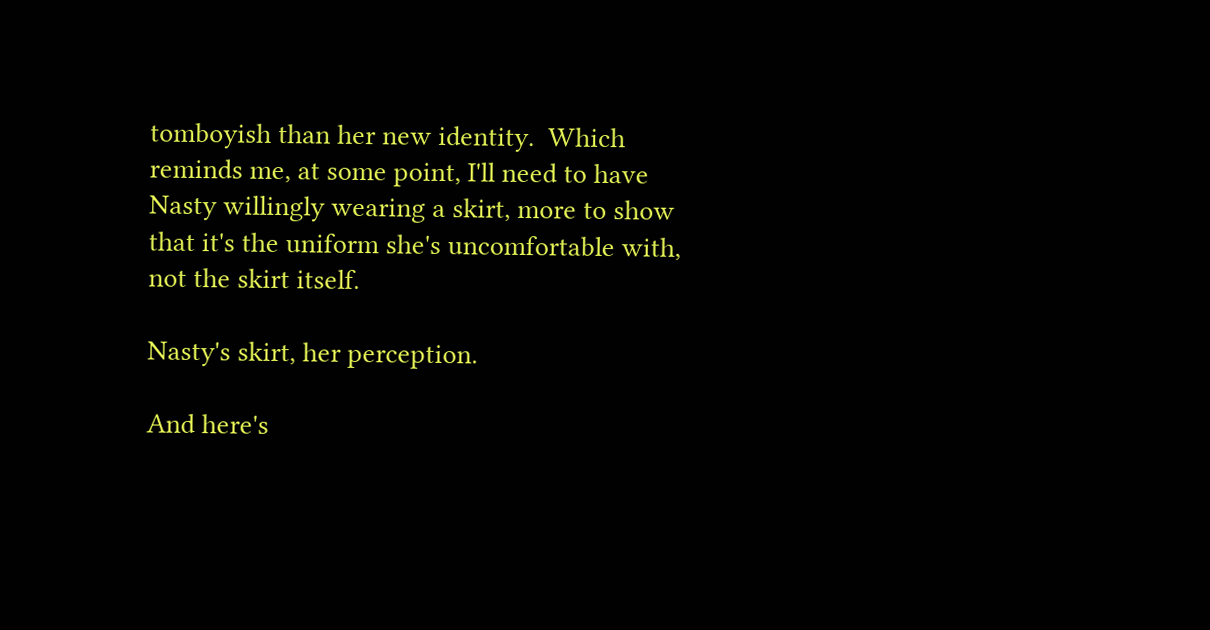tomboyish than her new identity.  Which reminds me, at some point, I'll need to have Nasty willingly wearing a skirt, more to show that it's the uniform she's uncomfortable with, not the skirt itself.

Nasty's skirt, her perception.

And here's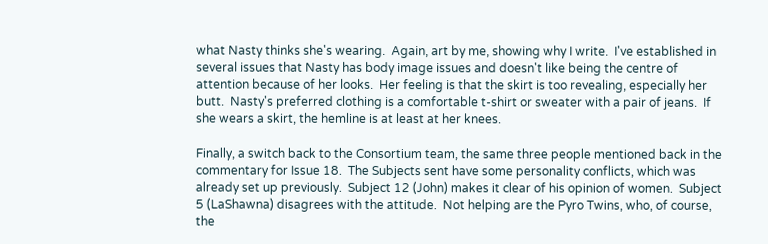what Nasty thinks she's wearing.  Again, art by me, showing why I write.  I've established in several issues that Nasty has body image issues and doesn't like being the centre of attention because of her looks.  Her feeling is that the skirt is too revealing, especially her butt.  Nasty's preferred clothing is a comfortable t-shirt or sweater with a pair of jeans.  If she wears a skirt, the hemline is at least at her knees.

Finally, a switch back to the Consortium team, the same three people mentioned back in the commentary for Issue 18.  The Subjects sent have some personality conflicts, which was already set up previously.  Subject 12 (John) makes it clear of his opinion of women.  Subject 5 (LaShawna) disagrees with the attitude.  Not helping are the Pyro Twins, who, of course, the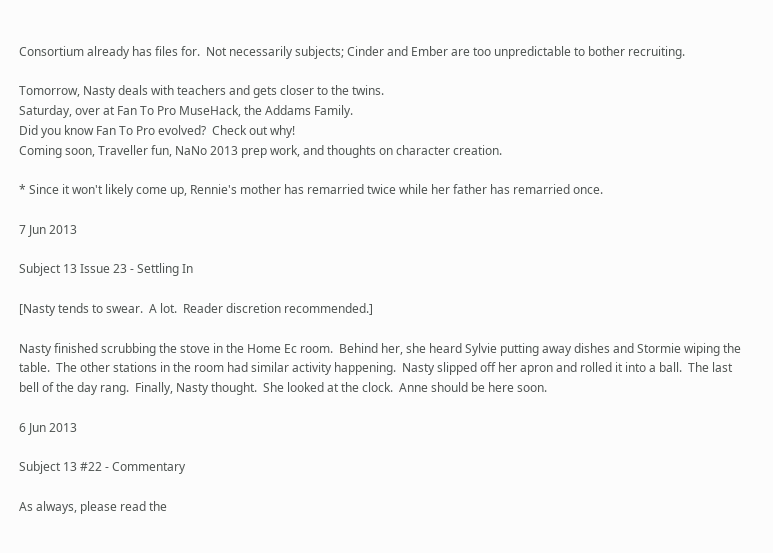Consortium already has files for.  Not necessarily subjects; Cinder and Ember are too unpredictable to bother recruiting.

Tomorrow, Nasty deals with teachers and gets closer to the twins.
Saturday, over at Fan To Pro MuseHack, the Addams Family.
Did you know Fan To Pro evolved?  Check out why!
Coming soon, Traveller fun, NaNo 2013 prep work, and thoughts on character creation.

* Since it won't likely come up, Rennie's mother has remarried twice while her father has remarried once.

7 Jun 2013

Subject 13 Issue 23 - Settling In

[Nasty tends to swear.  A lot.  Reader discretion recommended.]

Nasty finished scrubbing the stove in the Home Ec room.  Behind her, she heard Sylvie putting away dishes and Stormie wiping the table.  The other stations in the room had similar activity happening.  Nasty slipped off her apron and rolled it into a ball.  The last bell of the day rang.  Finally, Nasty thought.  She looked at the clock.  Anne should be here soon.

6 Jun 2013

Subject 13 #22 - Commentary

As always, please read the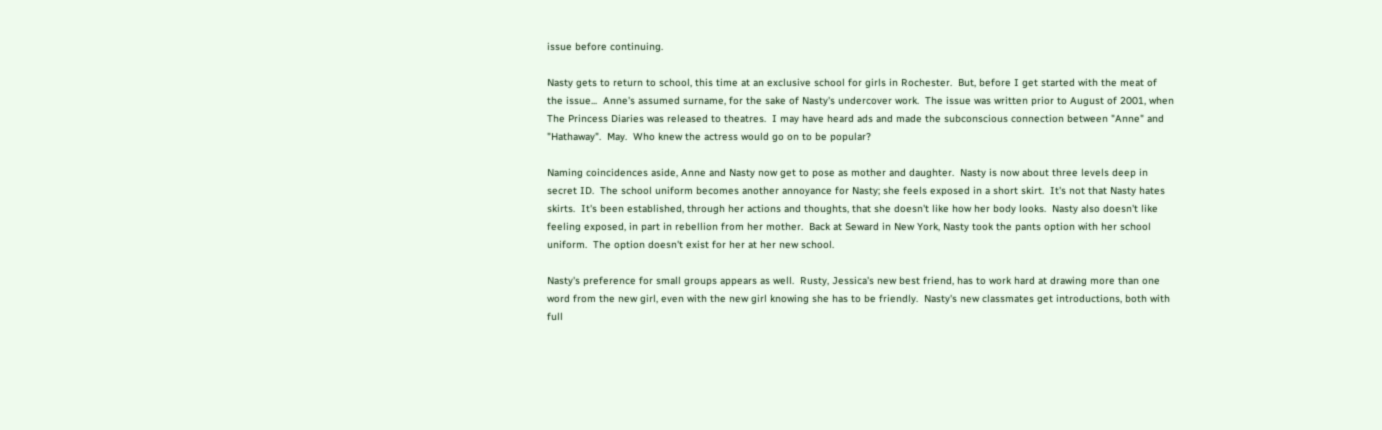issue before continuing.

Nasty gets to return to school, this time at an exclusive school for girls in Rochester.  But, before I get started with the meat of the issue...  Anne's assumed surname, for the sake of Nasty's undercover work.  The issue was written prior to August of 2001, when The Princess Diaries was released to theatres.  I may have heard ads and made the subconscious connection between "Anne" and "Hathaway".  May.  Who knew the actress would go on to be popular?

Naming coincidences aside, Anne and Nasty now get to pose as mother and daughter.  Nasty is now about three levels deep in secret ID.  The school uniform becomes another annoyance for Nasty; she feels exposed in a short skirt.  It's not that Nasty hates skirts.  It's been established, through her actions and thoughts, that she doesn't like how her body looks.  Nasty also doesn't like feeling exposed, in part in rebellion from her mother.  Back at Seward in New York, Nasty took the pants option with her school uniform.  The option doesn't exist for her at her new school.

Nasty's preference for small groups appears as well.  Rusty, Jessica's new best friend, has to work hard at drawing more than one word from the new girl, even with the new girl knowing she has to be friendly.  Nasty's new classmates get introductions, both with full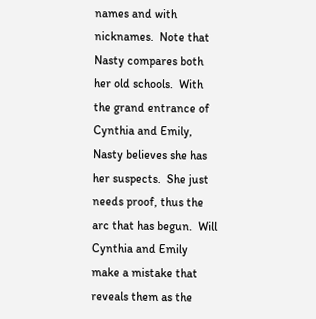names and with nicknames.  Note that Nasty compares both her old schools.  With the grand entrance of Cynthia and Emily, Nasty believes she has her suspects.  She just needs proof, thus the arc that has begun.  Will Cynthia and Emily make a mistake that reveals them as the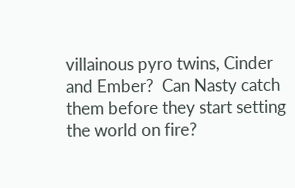villainous pyro twins, Cinder and Ember?  Can Nasty catch them before they start setting the world on fire?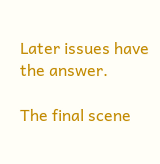Later issues have the answer.

The final scene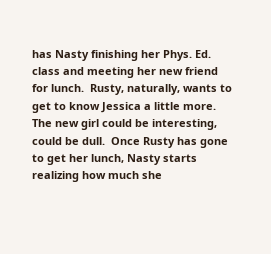has Nasty finishing her Phys. Ed. class and meeting her new friend for lunch.  Rusty, naturally, wants to get to know Jessica a little more.  The new girl could be interesting, could be dull.  Once Rusty has gone to get her lunch, Nasty starts realizing how much she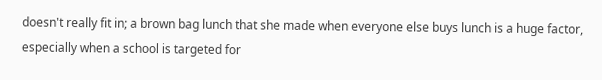doesn't really fit in; a brown bag lunch that she made when everyone else buys lunch is a huge factor, especially when a school is targeted for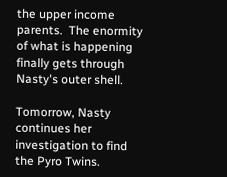the upper income parents.  The enormity of what is happening finally gets through Nasty's outer shell.

Tomorrow, Nasty continues her investigation to find the Pyro Twins.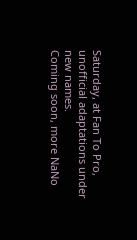Saturday, at Fan To Pro, unofficial adaptations under new names.
Coming soon, more NaNo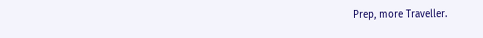Prep, more Traveller.